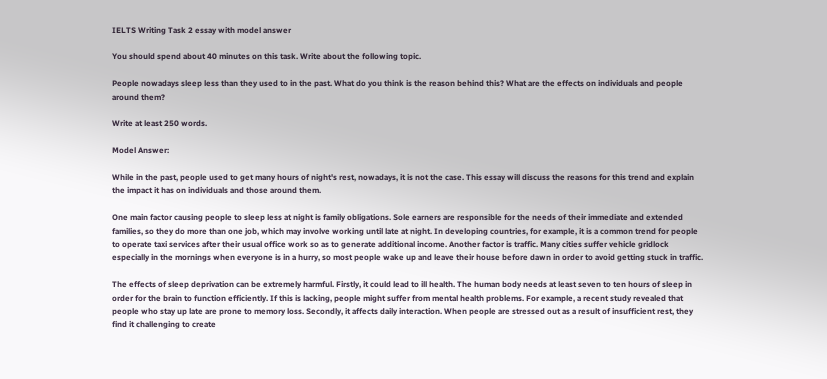IELTS Writing Task 2 essay with model answer

You should spend about 40 minutes on this task. Write about the following topic.

People nowadays sleep less than they used to in the past. What do you think is the reason behind this? What are the effects on individuals and people around them?

Write at least 250 words.

Model Answer:

While in the past, people used to get many hours of night's rest, nowadays, it is not the case. This essay will discuss the reasons for this trend and explain the impact it has on individuals and those around them.

One main factor causing people to sleep less at night is family obligations. Sole earners are responsible for the needs of their immediate and extended families, so they do more than one job, which may involve working until late at night. In developing countries, for example, it is a common trend for people to operate taxi services after their usual office work so as to generate additional income. Another factor is traffic. Many cities suffer vehicle gridlock especially in the mornings when everyone is in a hurry, so most people wake up and leave their house before dawn in order to avoid getting stuck in traffic.

The effects of sleep deprivation can be extremely harmful. Firstly, it could lead to ill health. The human body needs at least seven to ten hours of sleep in order for the brain to function efficiently. If this is lacking, people might suffer from mental health problems. For example, a recent study revealed that people who stay up late are prone to memory loss. Secondly, it affects daily interaction. When people are stressed out as a result of insufficient rest, they find it challenging to create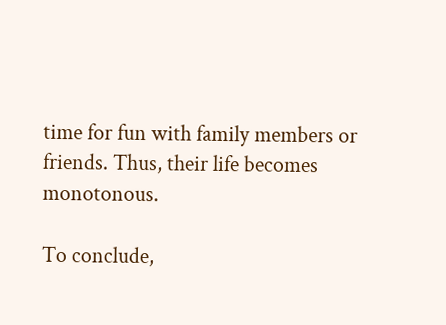time for fun with family members or friends. Thus, their life becomes monotonous.

To conclude,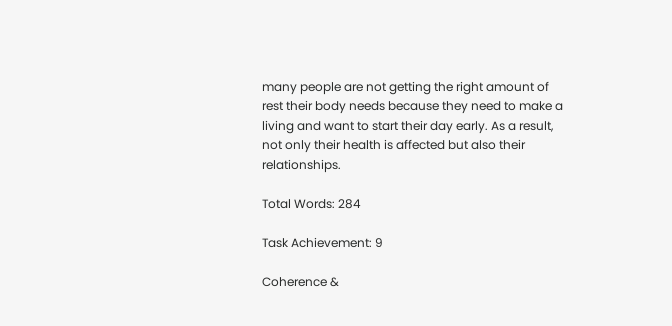many people are not getting the right amount of rest their body needs because they need to make a living and want to start their day early. As a result, not only their health is affected but also their relationships.

Total Words: 284

Task Achievement: 9

Coherence &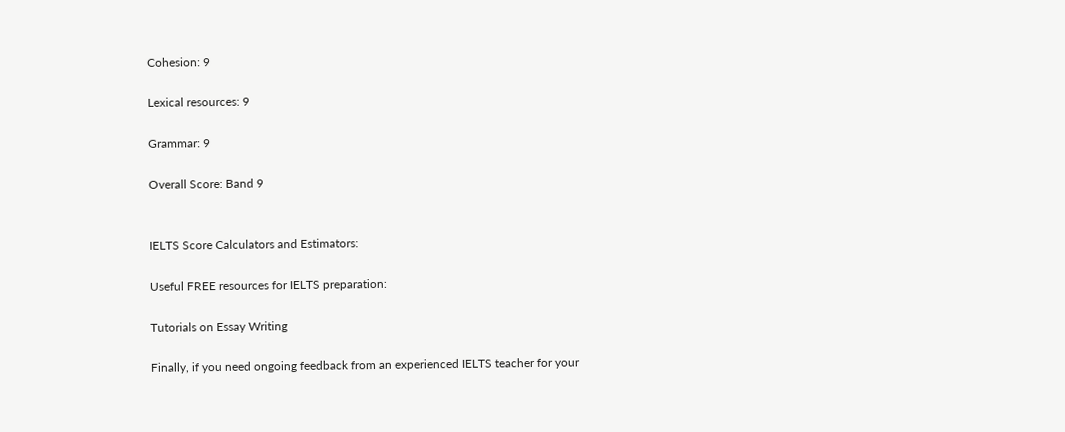Cohesion: 9

Lexical resources: 9

Grammar: 9

Overall Score: Band 9


IELTS Score Calculators and Estimators:

Useful FREE resources for IELTS preparation:

Tutorials on Essay Writing

Finally, if you need ongoing feedback from an experienced IELTS teacher for your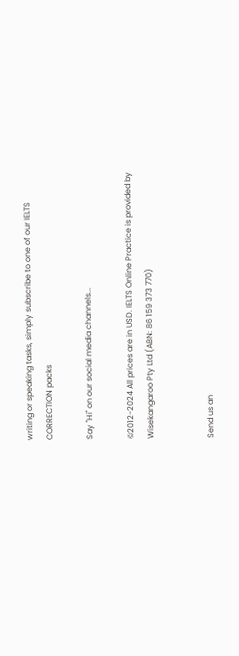writing or speaking tasks, simply subscribe to one of our IELTS CORRECTION packs

Say "Hi" on our social media channels...

©2012-2024 All prices are in USD. IELTS Online Practice is provided by Wisekangaroo Pty Ltd (ABN: 86 159 373 770)


Send us an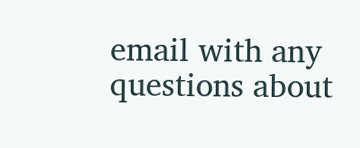email with any questions about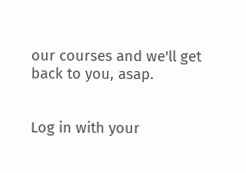our courses and we'll get back to you, asap.


Log in with your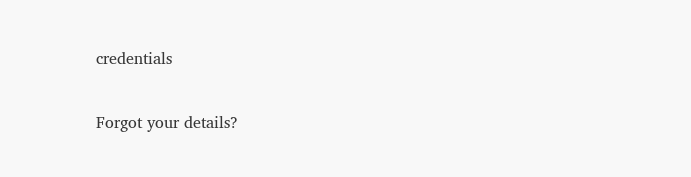credentials

Forgot your details?